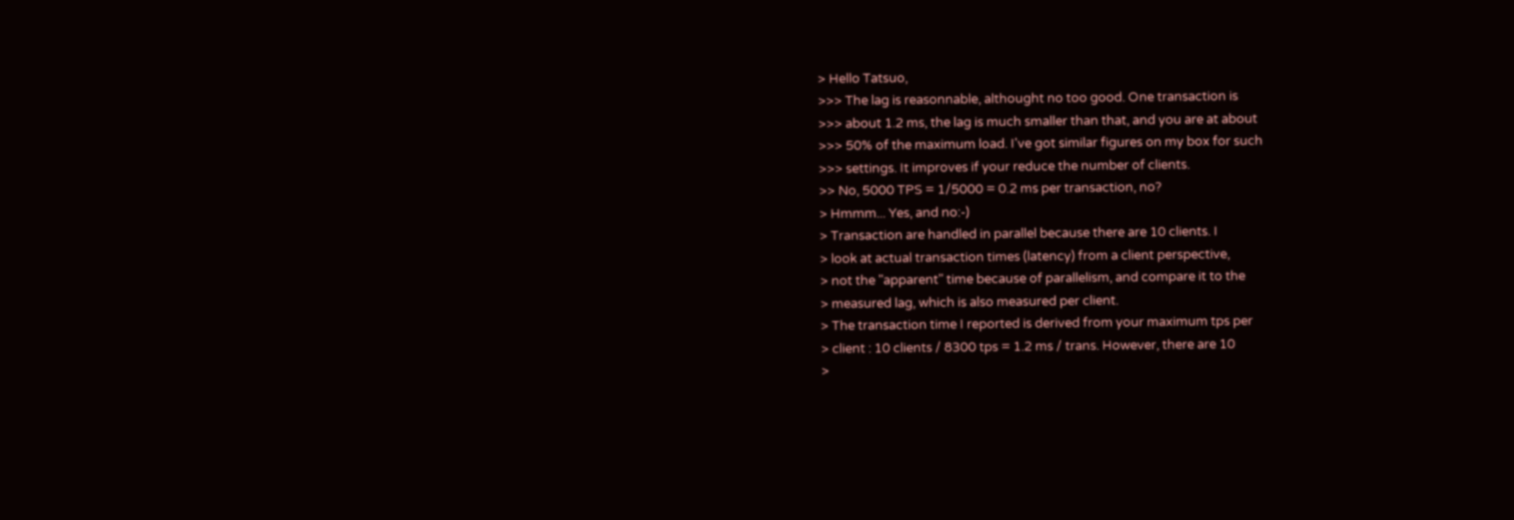> Hello Tatsuo,
>>> The lag is reasonnable, althought no too good. One transaction is
>>> about 1.2 ms, the lag is much smaller than that, and you are at about
>>> 50% of the maximum load. I've got similar figures on my box for such
>>> settings. It improves if your reduce the number of clients.
>> No, 5000 TPS = 1/5000 = 0.2 ms per transaction, no?
> Hmmm... Yes, and no:-)
> Transaction are handled in parallel because there are 10 clients. I
> look at actual transaction times (latency) from a client perspective,
> not the "apparent" time because of parallelism, and compare it to the
> measured lag, which is also measured per client.
> The transaction time I reported is derived from your maximum tps per
> client : 10 clients / 8300 tps = 1.2 ms / trans. However, there are 10
>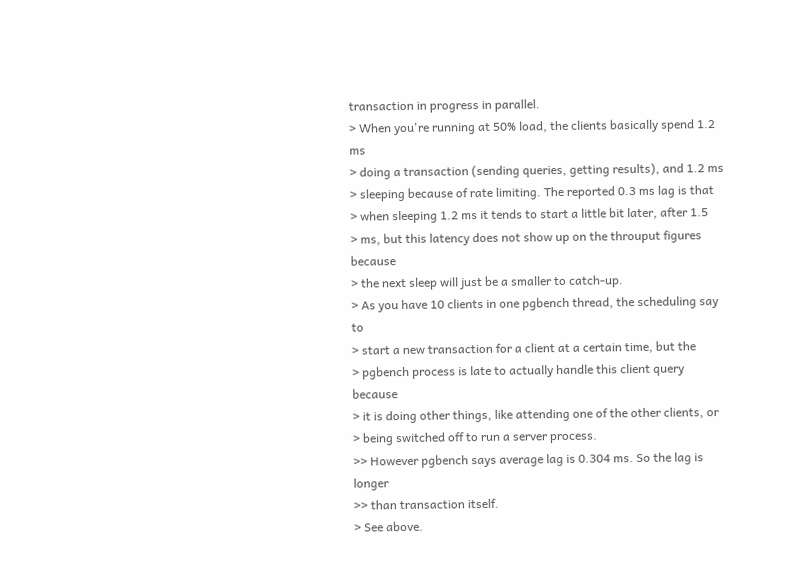transaction in progress in parallel.
> When you're running at 50% load, the clients basically spend 1.2 ms
> doing a transaction (sending queries, getting results), and 1.2 ms
> sleeping because of rate limiting. The reported 0.3 ms lag is that
> when sleeping 1.2 ms it tends to start a little bit later, after 1.5
> ms, but this latency does not show up on the throuput figures because
> the next sleep will just be a smaller to catch-up.
> As you have 10 clients in one pgbench thread, the scheduling say to
> start a new transaction for a client at a certain time, but the
> pgbench process is late to actually handle this client query because
> it is doing other things, like attending one of the other clients, or
> being switched off to run a server process.
>> However pgbench says average lag is 0.304 ms. So the lag is longer
>> than transaction itself.
> See above.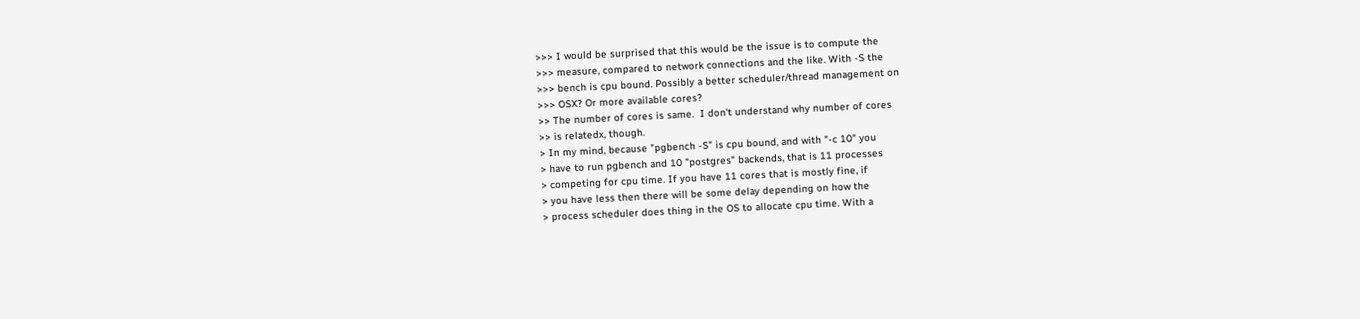>>> I would be surprised that this would be the issue is to compute the
>>> measure, compared to network connections and the like. With -S the
>>> bench is cpu bound. Possibly a better scheduler/thread management on
>>> OSX? Or more available cores?
>> The number of cores is same.  I don't understand why number of cores
>> is relatedx, though.
> In my mind, because "pgbench -S" is cpu bound, and with "-c 10" you
> have to run pgbench and 10 "postgres" backends, that is 11 processes
> competing for cpu time. If you have 11 cores that is mostly fine, if
> you have less then there will be some delay depending on how the
> process scheduler does thing in the OS to allocate cpu time. With a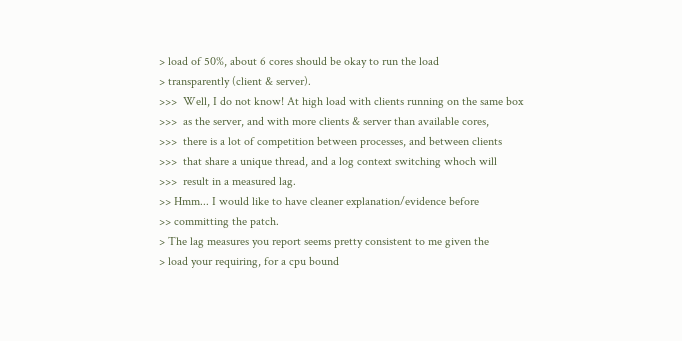> load of 50%, about 6 cores should be okay to run the load
> transparently (client & server).
>>>  Well, I do not know! At high load with clients running on the same box
>>>  as the server, and with more clients & server than available cores,
>>>  there is a lot of competition between processes, and between clients
>>>  that share a unique thread, and a log context switching whoch will
>>>  result in a measured lag.
>> Hmm... I would like to have cleaner explanation/evidence before
>> committing the patch.
> The lag measures you report seems pretty consistent to me given the
> load your requiring, for a cpu bound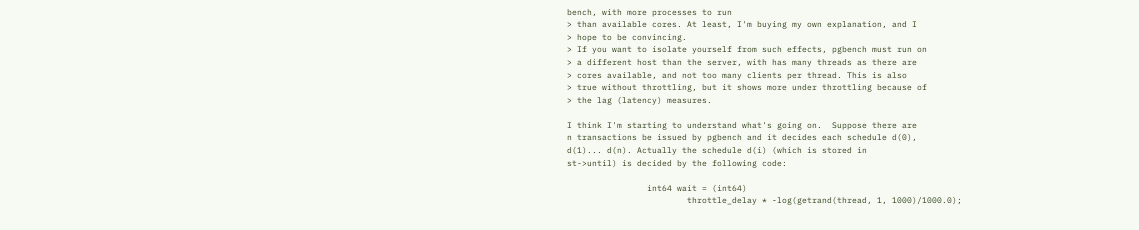bench, with more processes to run
> than available cores. At least, I'm buying my own explanation, and I
> hope to be convincing.
> If you want to isolate yourself from such effects, pgbench must run on
> a different host than the server, with has many threads as there are
> cores available, and not too many clients per thread. This is also
> true without throttling, but it shows more under throttling because of
> the lag (latency) measures.

I think I'm starting to understand what's going on.  Suppose there are
n transactions be issued by pgbench and it decides each schedule d(0),
d(1)... d(n). Actually the schedule d(i) (which is stored in
st->until) is decided by the following code:

                int64 wait = (int64)
                        throttle_delay * -log(getrand(thread, 1, 1000)/1000.0);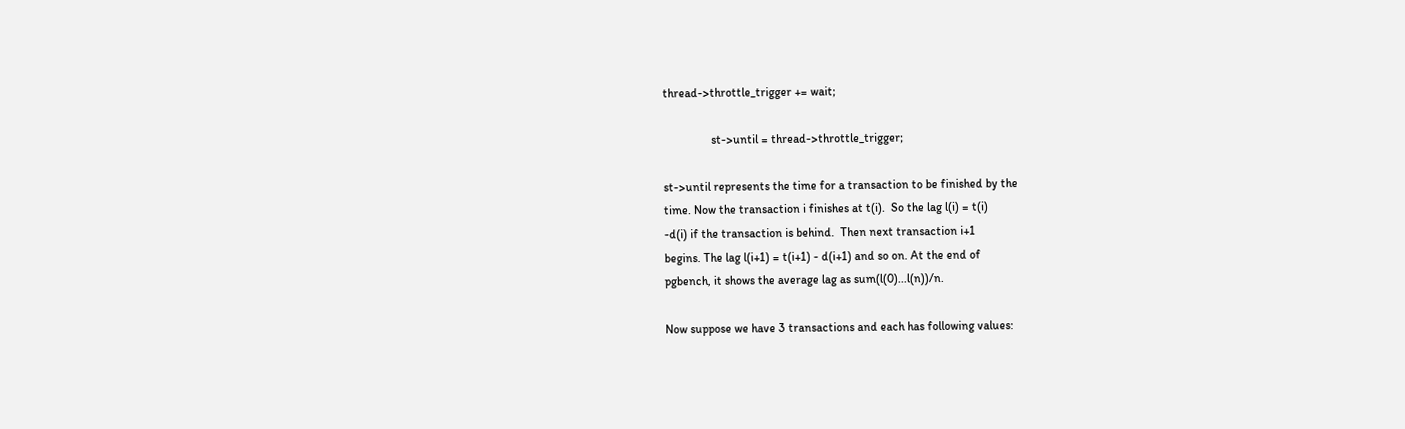thread->throttle_trigger += wait;

                st->until = thread->throttle_trigger;

st->until represents the time for a transaction to be finished by the
time. Now the transaction i finishes at t(i).  So the lag l(i) = t(i)
-d(i) if the transaction is behind.  Then next transaction i+1
begins. The lag l(i+1) = t(i+1) - d(i+1) and so on. At the end of
pgbench, it shows the average lag as sum(l(0)...l(n))/n.

Now suppose we have 3 transactions and each has following values: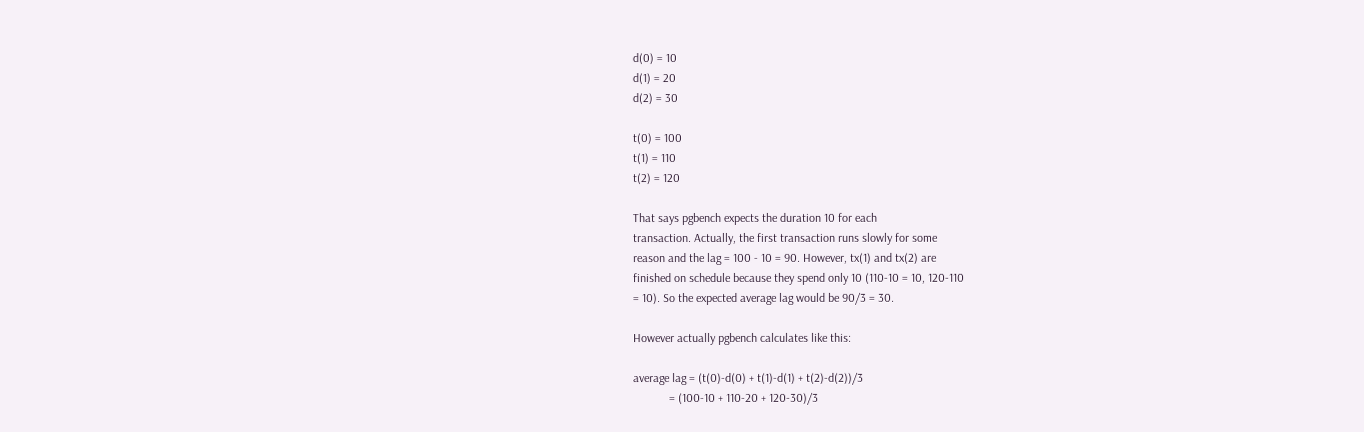d(0) = 10
d(1) = 20
d(2) = 30

t(0) = 100
t(1) = 110
t(2) = 120

That says pgbench expects the duration 10 for each
transaction. Actually, the first transaction runs slowly for some
reason and the lag = 100 - 10 = 90. However, tx(1) and tx(2) are
finished on schedule because they spend only 10 (110-10 = 10, 120-110
= 10). So the expected average lag would be 90/3 = 30.

However actually pgbench calculates like this:

average lag = (t(0)-d(0) + t(1)-d(1) + t(2)-d(2))/3
            = (100-10 + 110-20 + 120-30)/3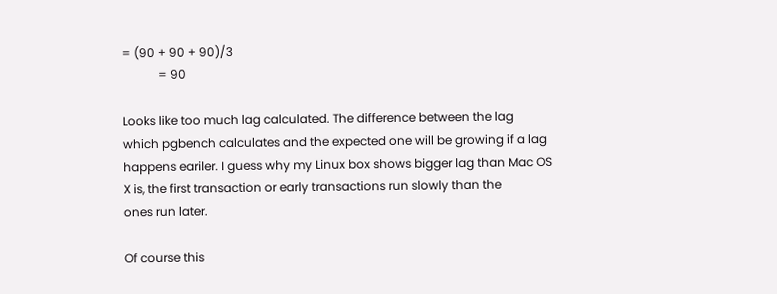= (90 + 90 + 90)/3
            = 90

Looks like too much lag calculated. The difference between the lag
which pgbench calculates and the expected one will be growing if a lag
happens eariler. I guess why my Linux box shows bigger lag than Mac OS
X is, the first transaction or early transactions run slowly than the
ones run later.

Of course this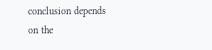conclusion depends on the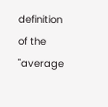definition of the "average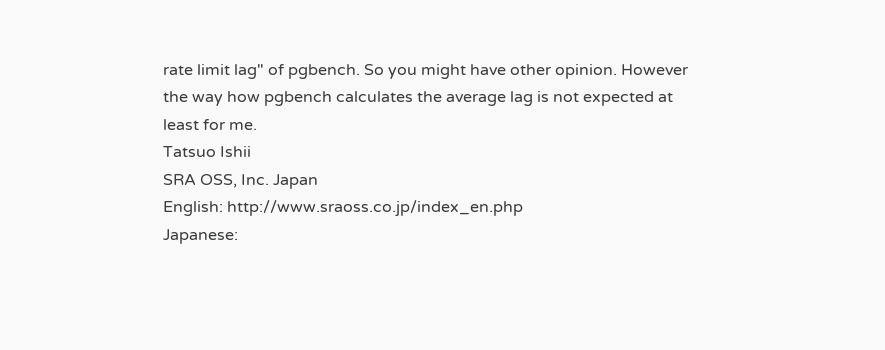rate limit lag" of pgbench. So you might have other opinion. However
the way how pgbench calculates the average lag is not expected at
least for me.
Tatsuo Ishii
SRA OSS, Inc. Japan
English: http://www.sraoss.co.jp/index_en.php
Japanese: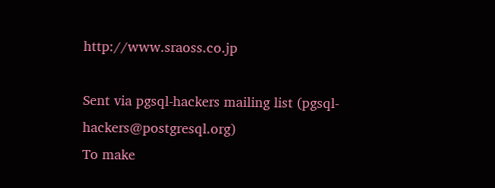http://www.sraoss.co.jp

Sent via pgsql-hackers mailing list (pgsql-hackers@postgresql.org)
To make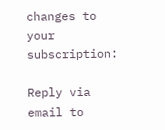changes to your subscription:

Reply via email to